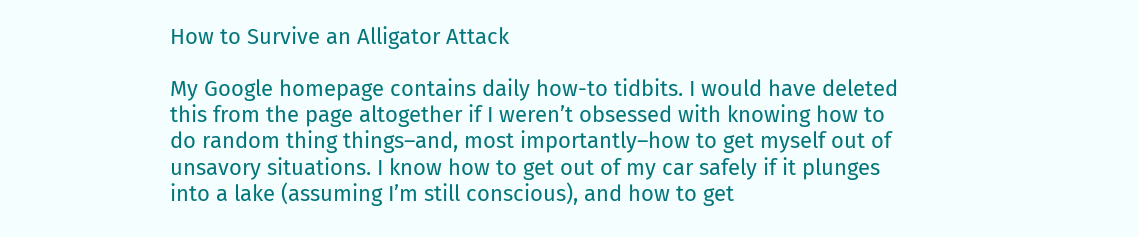How to Survive an Alligator Attack

My Google homepage contains daily how-to tidbits. I would have deleted this from the page altogether if I weren’t obsessed with knowing how to do random thing things–and, most importantly–how to get myself out of unsavory situations. I know how to get out of my car safely if it plunges into a lake (assuming I’m still conscious), and how to get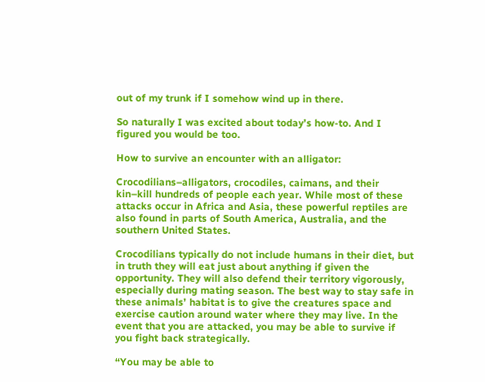out of my trunk if I somehow wind up in there.

So naturally I was excited about today’s how-to. And I figured you would be too.

How to survive an encounter with an alligator:

Crocodilians–alligators, crocodiles, caimans, and their kin–kill hundreds of people each year. While most of these attacks occur in Africa and Asia, these powerful reptiles are also found in parts of South America, Australia, and the southern United States.

Crocodilians typically do not include humans in their diet, but in truth they will eat just about anything if given the opportunity. They will also defend their territory vigorously, especially during mating season. The best way to stay safe in these animals’ habitat is to give the creatures space and exercise caution around water where they may live. In the event that you are attacked, you may be able to survive if you fight back strategically.

“You may be able to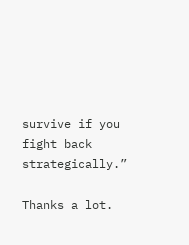survive if you fight back strategically.”

Thanks a lot.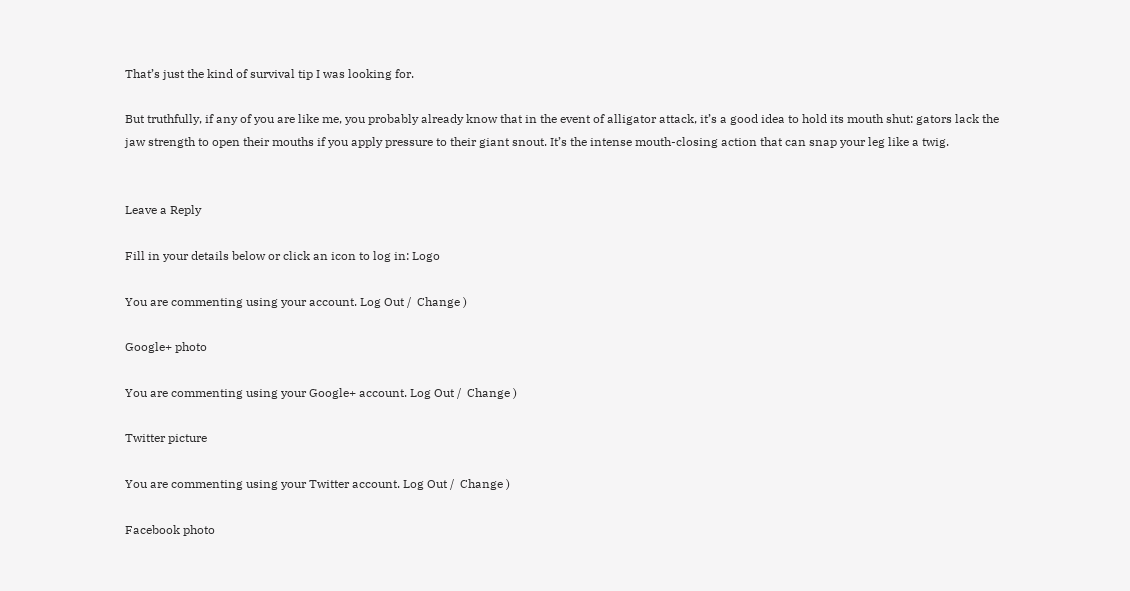That’s just the kind of survival tip I was looking for.

But truthfully, if any of you are like me, you probably already know that in the event of alligator attack, it’s a good idea to hold its mouth shut: gators lack the jaw strength to open their mouths if you apply pressure to their giant snout. It’s the intense mouth-closing action that can snap your leg like a twig.


Leave a Reply

Fill in your details below or click an icon to log in: Logo

You are commenting using your account. Log Out /  Change )

Google+ photo

You are commenting using your Google+ account. Log Out /  Change )

Twitter picture

You are commenting using your Twitter account. Log Out /  Change )

Facebook photo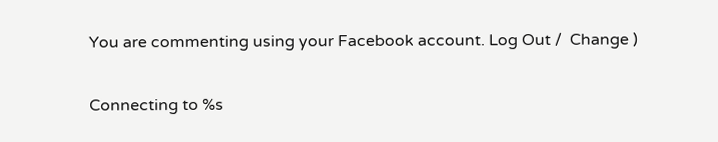You are commenting using your Facebook account. Log Out /  Change )


Connecting to %s